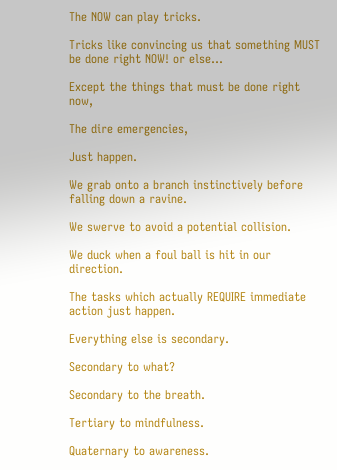The NOW can play tricks.

Tricks like convincing us that something MUST be done right NOW! or else…

Except the things that must be done right now,

The dire emergencies,

Just happen.

We grab onto a branch instinctively before falling down a ravine.

We swerve to avoid a potential collision.

We duck when a foul ball is hit in our direction.

The tasks which actually REQUIRE immediate action just happen.

Everything else is secondary.

Secondary to what?

Secondary to the breath.

Tertiary to mindfulness.

Quaternary to awareness.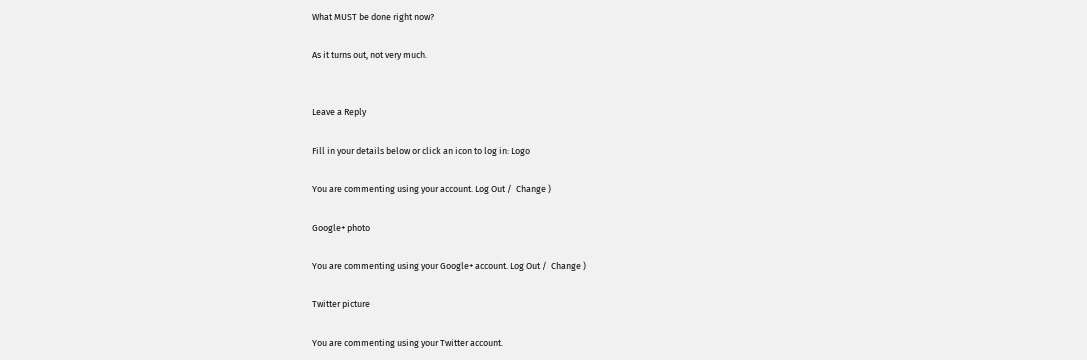What MUST be done right now?

As it turns out, not very much.


Leave a Reply

Fill in your details below or click an icon to log in: Logo

You are commenting using your account. Log Out /  Change )

Google+ photo

You are commenting using your Google+ account. Log Out /  Change )

Twitter picture

You are commenting using your Twitter account.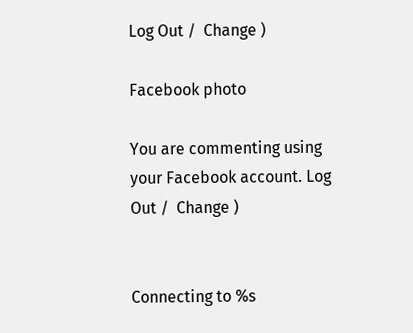Log Out /  Change )

Facebook photo

You are commenting using your Facebook account. Log Out /  Change )


Connecting to %s